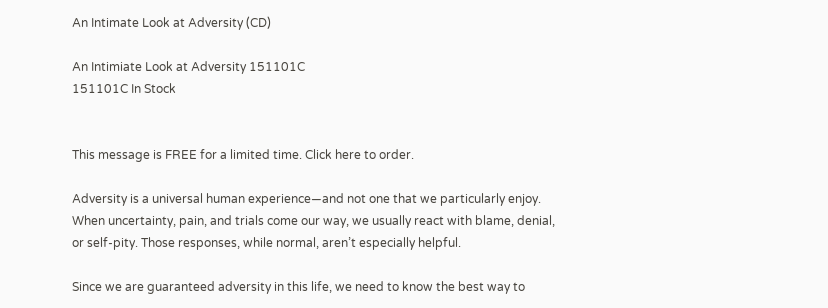An Intimate Look at Adversity (CD)

An Intimiate Look at Adversity 151101C
151101C In Stock


This message is FREE for a limited time. Click here to order.

Adversity is a universal human experience—and not one that we particularly enjoy. When uncertainty, pain, and trials come our way, we usually react with blame, denial, or self-pity. Those responses, while normal, aren’t especially helpful.

Since we are guaranteed adversity in this life, we need to know the best way to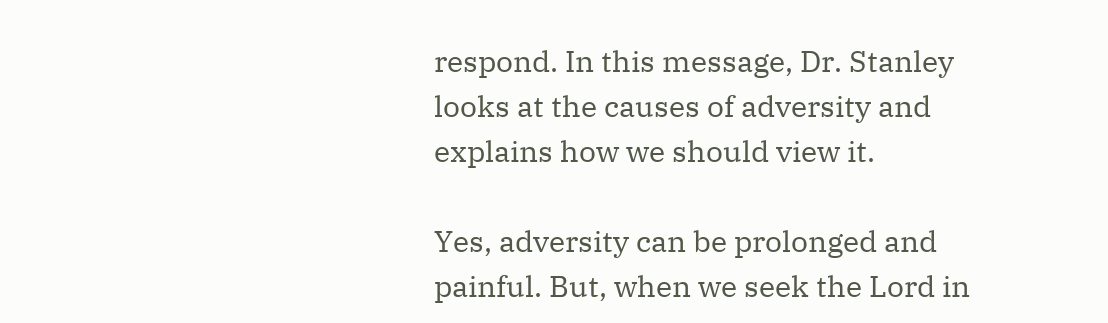respond. In this message, Dr. Stanley looks at the causes of adversity and explains how we should view it.

Yes, adversity can be prolonged and painful. But, when we seek the Lord in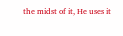the midst of it, He uses it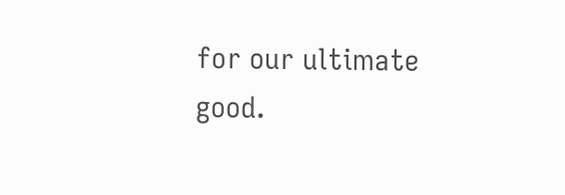for our ultimate good.